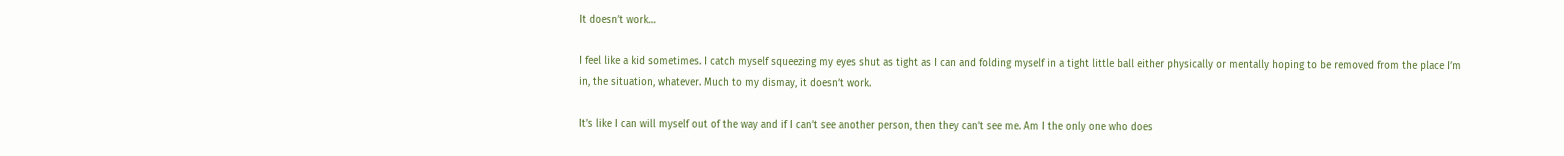It doesn’t work…

I feel like a kid sometimes. I catch myself squeezing my eyes shut as tight as I can and folding myself in a tight little ball either physically or mentally hoping to be removed from the place I’m in, the situation, whatever. Much to my dismay, it doesn’t work.

It’s like I can will myself out of the way and if I can’t see another person, then they can’t see me. Am I the only one who does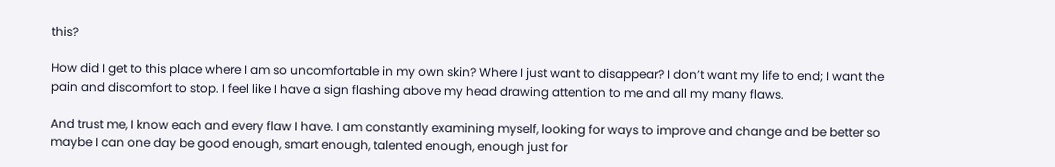this?

How did I get to this place where I am so uncomfortable in my own skin? Where I just want to disappear? I don’t want my life to end; I want the pain and discomfort to stop. I feel like I have a sign flashing above my head drawing attention to me and all my many flaws.

And trust me, I know each and every flaw I have. I am constantly examining myself, looking for ways to improve and change and be better so maybe I can one day be good enough, smart enough, talented enough, enough just for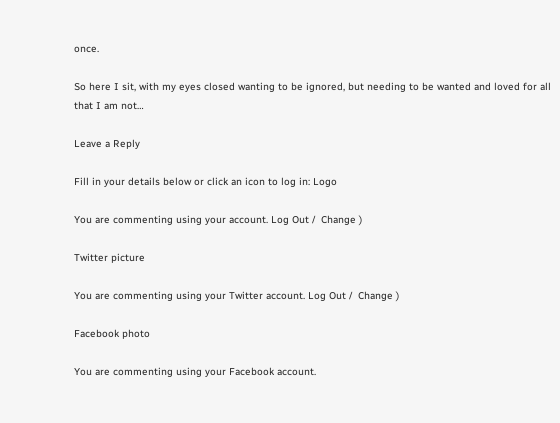once.

So here I sit, with my eyes closed wanting to be ignored, but needing to be wanted and loved for all that I am not…

Leave a Reply

Fill in your details below or click an icon to log in: Logo

You are commenting using your account. Log Out /  Change )

Twitter picture

You are commenting using your Twitter account. Log Out /  Change )

Facebook photo

You are commenting using your Facebook account.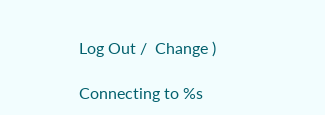Log Out /  Change )

Connecting to %s